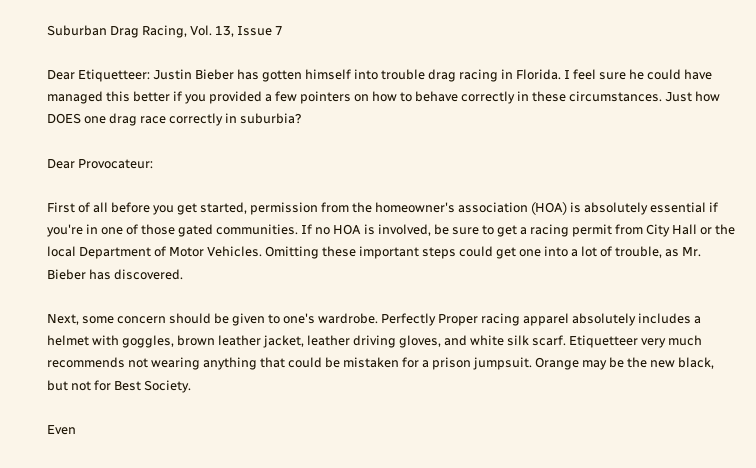Suburban Drag Racing, Vol. 13, Issue 7

Dear Etiquetteer: Justin Bieber has gotten himself into trouble drag racing in Florida. I feel sure he could have managed this better if you provided a few pointers on how to behave correctly in these circumstances. Just how DOES one drag race correctly in suburbia?

Dear Provocateur:

First of all before you get started, permission from the homeowner's association (HOA) is absolutely essential if you're in one of those gated communities. If no HOA is involved, be sure to get a racing permit from City Hall or the local Department of Motor Vehicles. Omitting these important steps could get one into a lot of trouble, as Mr. Bieber has discovered.

Next, some concern should be given to one's wardrobe. Perfectly Proper racing apparel absolutely includes a helmet with goggles, brown leather jacket, leather driving gloves, and white silk scarf. Etiquetteer very much recommends not wearing anything that could be mistaken for a prison jumpsuit. Orange may be the new black, but not for Best Society.

Even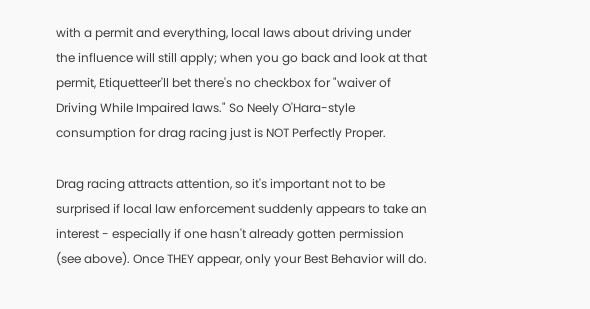with a permit and everything, local laws about driving under the influence will still apply; when you go back and look at that permit, Etiquetteer'll bet there's no checkbox for "waiver of Driving While Impaired laws." So Neely O'Hara-style consumption for drag racing just is NOT Perfectly Proper.

Drag racing attracts attention, so it's important not to be surprised if local law enforcement suddenly appears to take an interest - especially if one hasn't already gotten permission (see above). Once THEY appear, only your Best Behavior will do.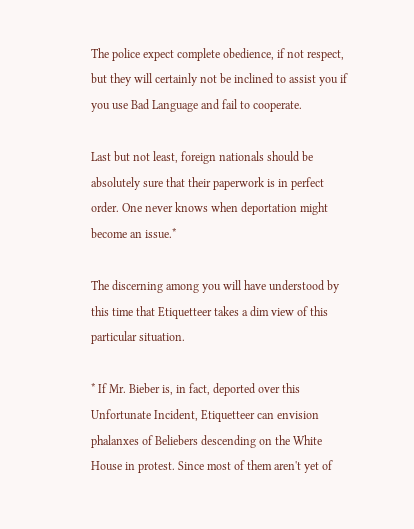The police expect complete obedience, if not respect, but they will certainly not be inclined to assist you if you use Bad Language and fail to cooperate.

Last but not least, foreign nationals should be absolutely sure that their paperwork is in perfect order. One never knows when deportation might become an issue.*

The discerning among you will have understood by this time that Etiquetteer takes a dim view of this particular situation.

* If Mr. Bieber is, in fact, deported over this Unfortunate Incident, Etiquetteer can envision phalanxes of Beliebers descending on the White House in protest. Since most of them aren't yet of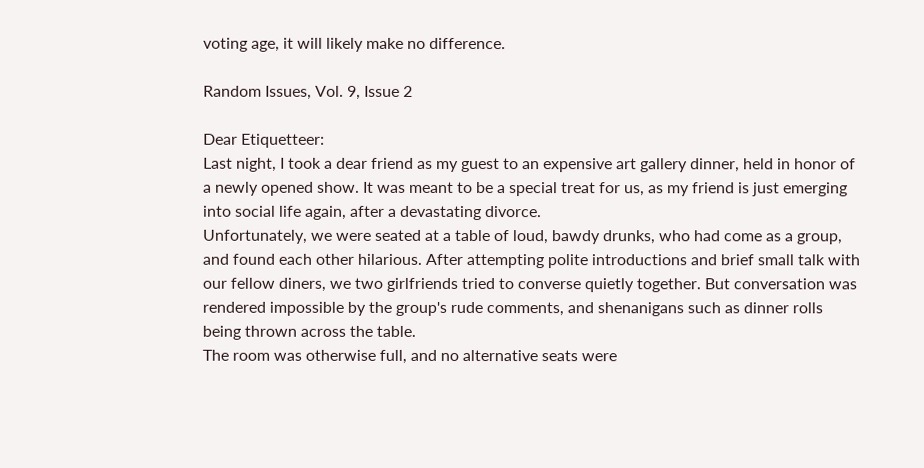voting age, it will likely make no difference.

Random Issues, Vol. 9, Issue 2

Dear Etiquetteer:
Last night, I took a dear friend as my guest to an expensive art gallery dinner, held in honor of a newly opened show. It was meant to be a special treat for us, as my friend is just emerging into social life again, after a devastating divorce.
Unfortunately, we were seated at a table of loud, bawdy drunks, who had come as a group, and found each other hilarious. After attempting polite introductions and brief small talk with our fellow diners, we two girlfriends tried to converse quietly together. But conversation was rendered impossible by the group's rude comments, and shenanigans such as dinner rolls being thrown across the table.
The room was otherwise full, and no alternative seats were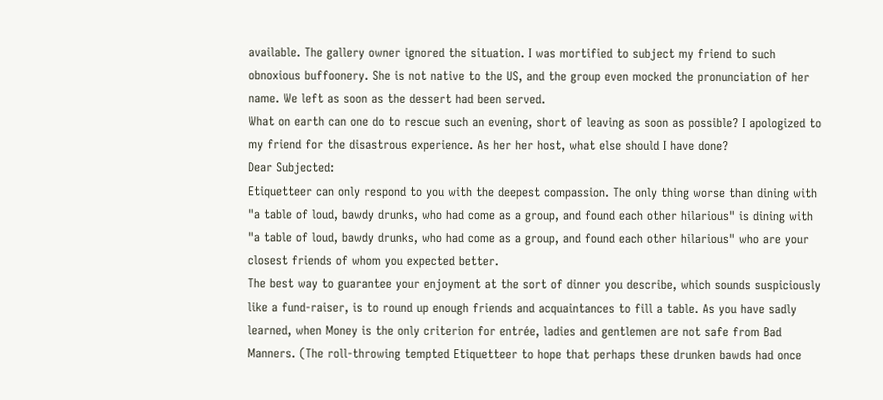available. The gallery owner ignored the situation. I was mortified to subject my friend to such obnoxious buffoonery. She is not native to the US, and the group even mocked the pronunciation of her name. We left as soon as the dessert had been served.
What on earth can one do to rescue such an evening, short of leaving as soon as possible? I apologized to my friend for the disastrous experience. As her her host, what else should I have done?
Dear Subjected:
Etiquetteer can only respond to you with the deepest compassion. The only thing worse than dining with "a table of loud, bawdy drunks, who had come as a group, and found each other hilarious" is dining with "a table of loud, bawdy drunks, who had come as a group, and found each other hilarious" who are your closest friends of whom you expected better.
The best way to guarantee your enjoyment at the sort of dinner you describe, which sounds suspiciously like a fund-raiser, is to round up enough friends and acquaintances to fill a table. As you have sadly learned, when Money is the only criterion for entrée, ladies and gentlemen are not safe from Bad Manners. (The roll-throwing tempted Etiquetteer to hope that perhaps these drunken bawds had once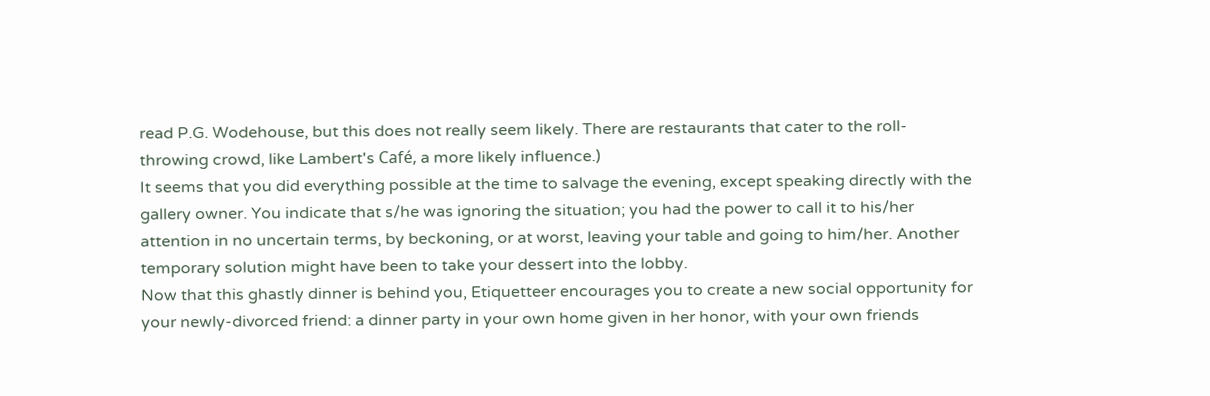read P.G. Wodehouse, but this does not really seem likely. There are restaurants that cater to the roll-throwing crowd, like Lambert's Café, a more likely influence.)
It seems that you did everything possible at the time to salvage the evening, except speaking directly with the gallery owner. You indicate that s/he was ignoring the situation; you had the power to call it to his/her attention in no uncertain terms, by beckoning, or at worst, leaving your table and going to him/her. Another temporary solution might have been to take your dessert into the lobby.
Now that this ghastly dinner is behind you, Etiquetteer encourages you to create a new social opportunity for your newly-divorced friend: a dinner party in your own home given in her honor, with your own friends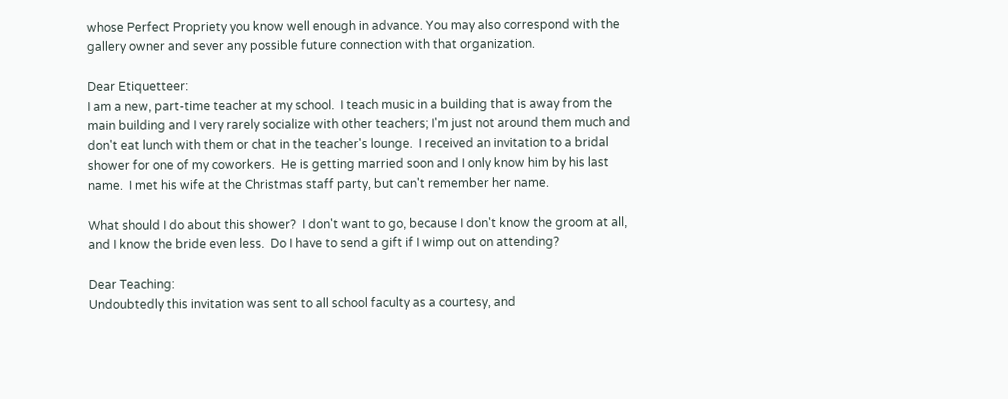whose Perfect Propriety you know well enough in advance. You may also correspond with the gallery owner and sever any possible future connection with that organization.

Dear Etiquetteer:
I am a new, part-time teacher at my school.  I teach music in a building that is away from the main building and I very rarely socialize with other teachers; I'm just not around them much and don't eat lunch with them or chat in the teacher's lounge.  I received an invitation to a bridal shower for one of my coworkers.  He is getting married soon and I only know him by his last name.  I met his wife at the Christmas staff party, but can't remember her name.

What should I do about this shower?  I don't want to go, because I don't know the groom at all, and I know the bride even less.  Do I have to send a gift if I wimp out on attending?

Dear Teaching:
Undoubtedly this invitation was sent to all school faculty as a courtesy, and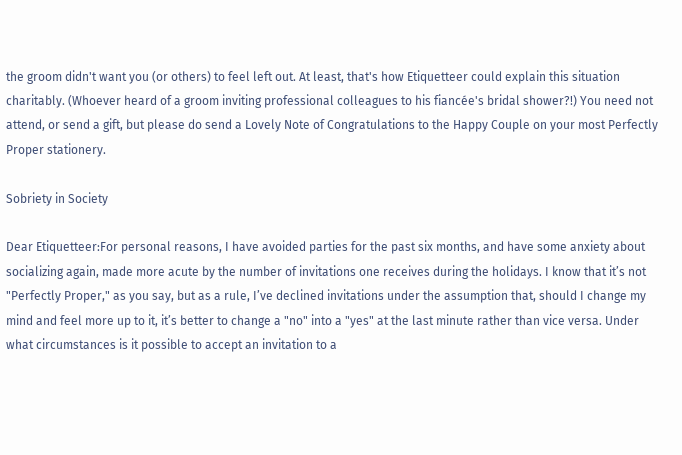the groom didn't want you (or others) to feel left out. At least, that's how Etiquetteer could explain this situation charitably. (Whoever heard of a groom inviting professional colleagues to his fiancée's bridal shower?!) You need not attend, or send a gift, but please do send a Lovely Note of Congratulations to the Happy Couple on your most Perfectly Proper stationery.

Sobriety in Society

Dear Etiquetteer:For personal reasons, I have avoided parties for the past six months, and have some anxiety about socializing again, made more acute by the number of invitations one receives during the holidays. I know that it’s not "Perfectly Proper," as you say, but as a rule, I’ve declined invitations under the assumption that, should I change my mind and feel more up to it, it’s better to change a "no" into a "yes" at the last minute rather than vice versa. Under what circumstances is it possible to accept an invitation to a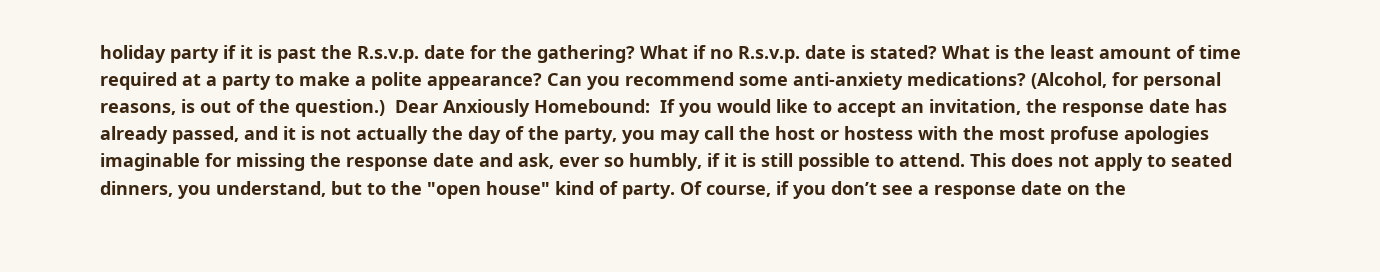holiday party if it is past the R.s.v.p. date for the gathering? What if no R.s.v.p. date is stated? What is the least amount of time required at a party to make a polite appearance? Can you recommend some anti-anxiety medications? (Alcohol, for personal reasons, is out of the question.)  Dear Anxiously Homebound:  If you would like to accept an invitation, the response date has already passed, and it is not actually the day of the party, you may call the host or hostess with the most profuse apologies imaginable for missing the response date and ask, ever so humbly, if it is still possible to attend. This does not apply to seated dinners, you understand, but to the "open house" kind of party. Of course, if you don’t see a response date on the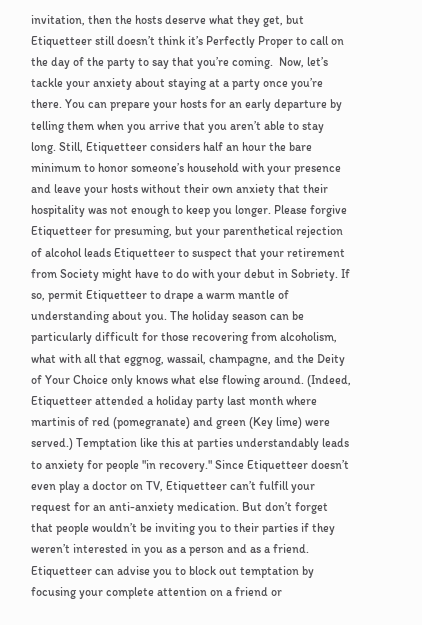invitation, then the hosts deserve what they get, but Etiquetteer still doesn’t think it’s Perfectly Proper to call on the day of the party to say that you’re coming.  Now, let’s tackle your anxiety about staying at a party once you’re there. You can prepare your hosts for an early departure by telling them when you arrive that you aren’t able to stay long. Still, Etiquetteer considers half an hour the bare minimum to honor someone’s household with your presence and leave your hosts without their own anxiety that their hospitality was not enough to keep you longer. Please forgive Etiquetteer for presuming, but your parenthetical rejection of alcohol leads Etiquetteer to suspect that your retirement from Society might have to do with your debut in Sobriety. If so, permit Etiquetteer to drape a warm mantle of understanding about you. The holiday season can be particularly difficult for those recovering from alcoholism, what with all that eggnog, wassail, champagne, and the Deity of Your Choice only knows what else flowing around. (Indeed, Etiquetteer attended a holiday party last month where martinis of red (pomegranate) and green (Key lime) were served.) Temptation like this at parties understandably leads to anxiety for people "in recovery." Since Etiquetteer doesn’t even play a doctor on TV, Etiquetteer can’t fulfill your request for an anti-anxiety medication. But don’t forget that people wouldn’t be inviting you to their parties if they weren’t interested in you as a person and as a friend. Etiquetteer can advise you to block out temptation by focusing your complete attention on a friend or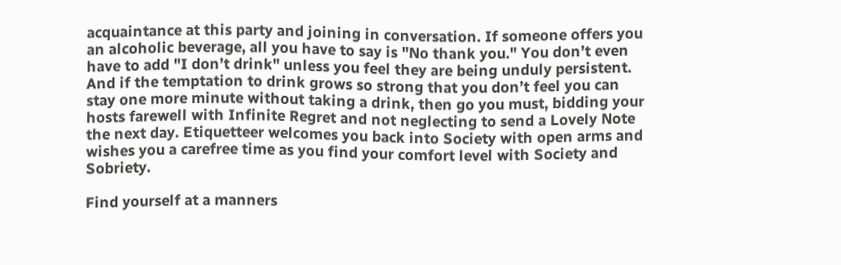acquaintance at this party and joining in conversation. If someone offers you an alcoholic beverage, all you have to say is "No thank you." You don’t even have to add "I don’t drink" unless you feel they are being unduly persistent. And if the temptation to drink grows so strong that you don’t feel you can stay one more minute without taking a drink, then go you must, bidding your hosts farewell with Infinite Regret and not neglecting to send a Lovely Note the next day. Etiquetteer welcomes you back into Society with open arms and wishes you a carefree time as you find your comfort level with Society and Sobriety.

Find yourself at a manners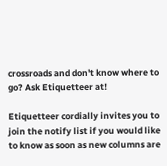crossroads and don't know where to go? Ask Etiquetteer at!

Etiquetteer cordially invites you to join the notify list if you would like to know as soon as new columns are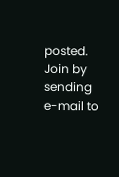posted. Join by sending e-mail to